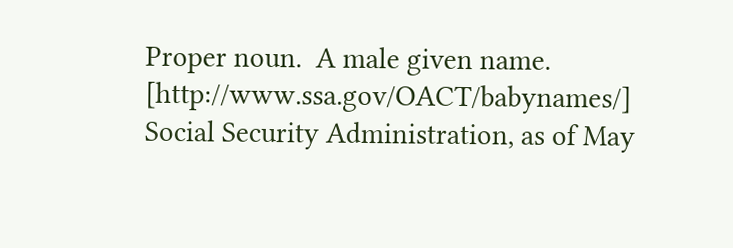Proper noun.  A male given name. [http://www.ssa.gov/OACT/babynames/] Social Security Administration, as of May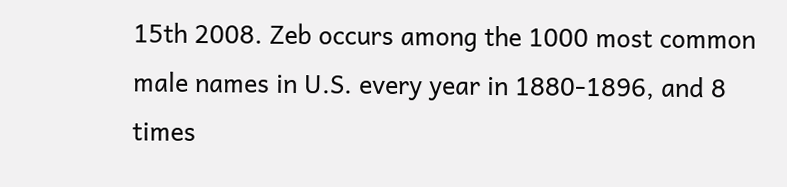15th 2008. Zeb occurs among the 1000 most common male names in U.S. every year in 1880-1896, and 8 times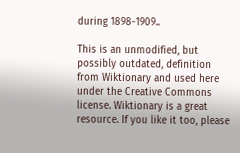during 1898-1909..

This is an unmodified, but possibly outdated, definition from Wiktionary and used here under the Creative Commons license. Wiktionary is a great resource. If you like it too, please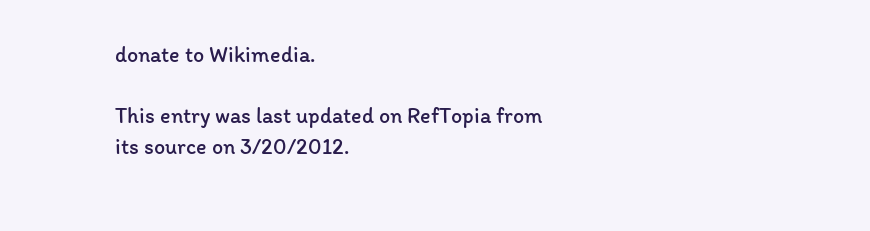donate to Wikimedia.

This entry was last updated on RefTopia from its source on 3/20/2012.